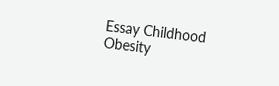Essay Childhood Obesity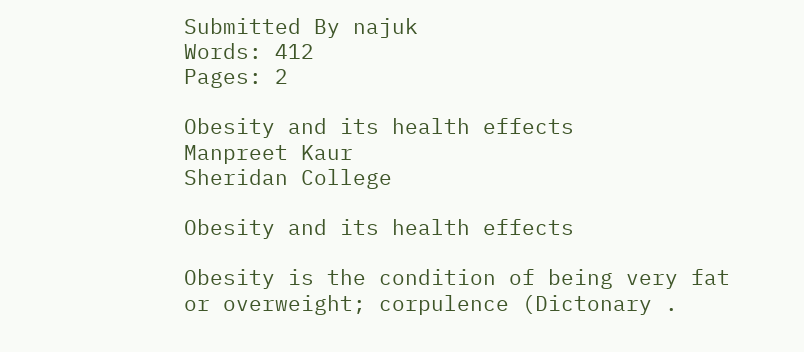Submitted By najuk
Words: 412
Pages: 2

Obesity and its health effects
Manpreet Kaur
Sheridan College

Obesity and its health effects

Obesity is the condition of being very fat or overweight; corpulence (Dictonary .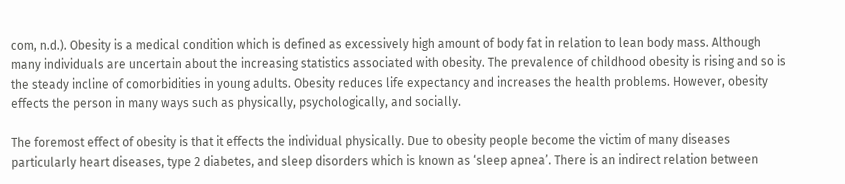com, n.d.). Obesity is a medical condition which is defined as excessively high amount of body fat in relation to lean body mass. Although many individuals are uncertain about the increasing statistics associated with obesity. The prevalence of childhood obesity is rising and so is the steady incline of comorbidities in young adults. Obesity reduces life expectancy and increases the health problems. However, obesity effects the person in many ways such as physically, psychologically, and socially.

The foremost effect of obesity is that it effects the individual physically. Due to obesity people become the victim of many diseases particularly heart diseases, type 2 diabetes, and sleep disorders which is known as ‘sleep apnea’. There is an indirect relation between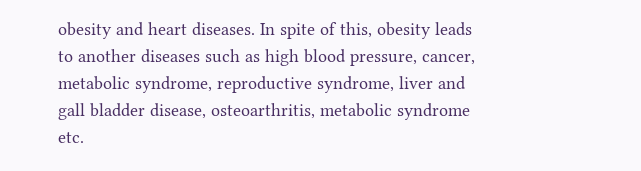obesity and heart diseases. In spite of this, obesity leads to another diseases such as high blood pressure, cancer, metabolic syndrome, reproductive syndrome, liver and gall bladder disease, osteoarthritis, metabolic syndrome etc.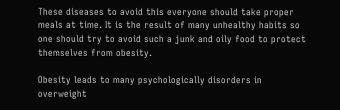These diseases to avoid this everyone should take proper meals at time. It is the result of many unhealthy habits so one should try to avoid such a junk and oily food to protect themselves from obesity.

Obesity leads to many psychologically disorders in overweight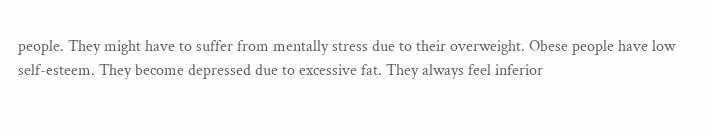people. They might have to suffer from mentally stress due to their overweight. Obese people have low self-esteem. They become depressed due to excessive fat. They always feel inferior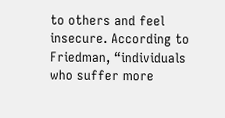to others and feel insecure. According to Friedman, “individuals who suffer more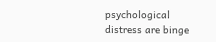psychological distress are binge